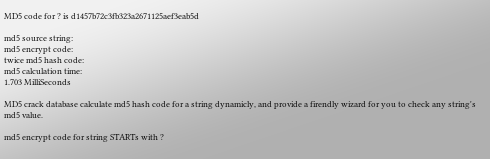MD5 code for ? is d1457b72c3fb323a2671125aef3eab5d

md5 source string:
md5 encrypt code:
twice md5 hash code:
md5 calculation time:
1.703 MilliSeconds

MD5 crack database calculate md5 hash code for a string dynamicly, and provide a firendly wizard for you to check any string's md5 value.

md5 encrypt code for string STARTs with ?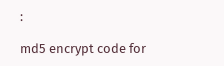:

md5 encrypt code for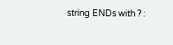string ENDs with ? :